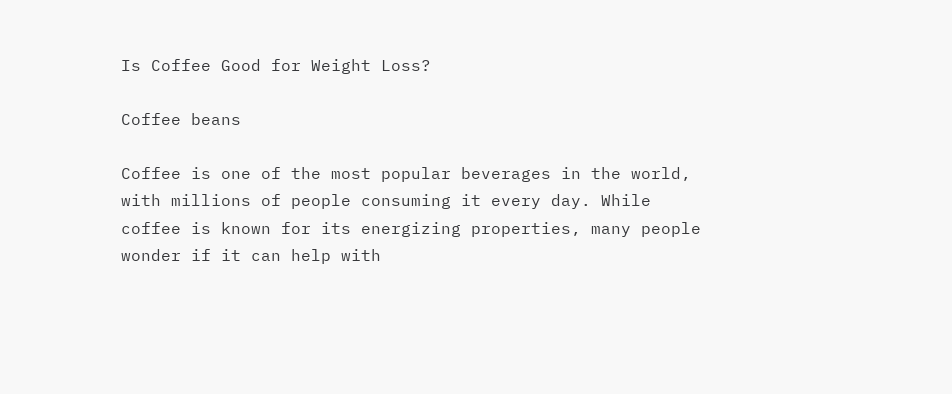Is Coffee Good for Weight Loss?

Coffee beans

Coffee is one of the most popular beverages in the world, with millions of people consuming it every day. While coffee is known for its energizing properties, many people wonder if it can help with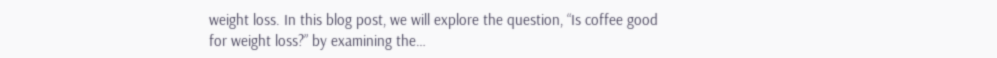weight loss. In this blog post, we will explore the question, “Is coffee good for weight loss?” by examining the…